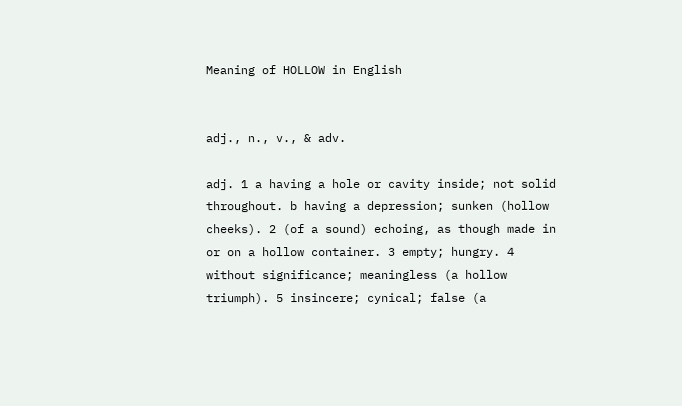Meaning of HOLLOW in English


adj., n., v., & adv.

adj. 1 a having a hole or cavity inside; not solid throughout. b having a depression; sunken (hollow cheeks). 2 (of a sound) echoing, as though made in or on a hollow container. 3 empty; hungry. 4 without significance; meaningless (a hollow triumph). 5 insincere; cynical; false (a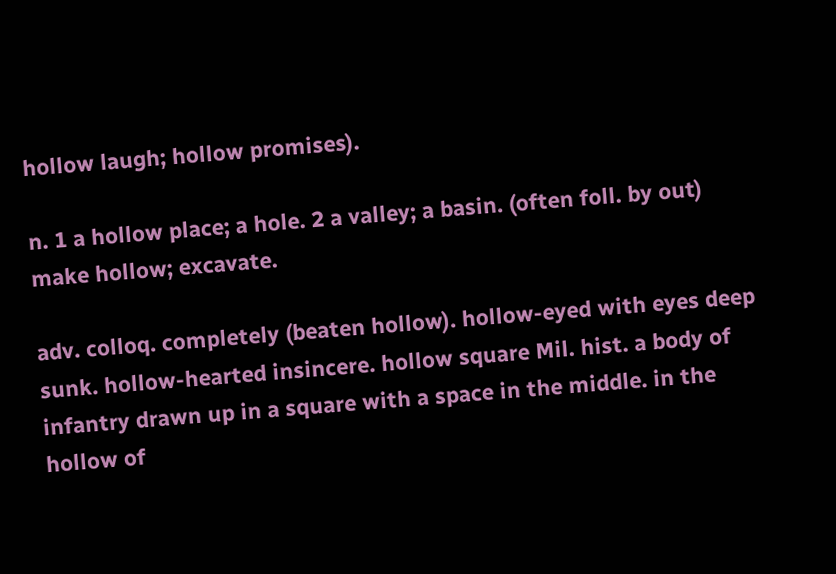hollow laugh; hollow promises).

n. 1 a hollow place; a hole. 2 a valley; a basin. (often foll. by out) make hollow; excavate.

adv. colloq. completely (beaten hollow). hollow-eyed with eyes deep sunk. hollow-hearted insincere. hollow square Mil. hist. a body of infantry drawn up in a square with a space in the middle. in the hollow of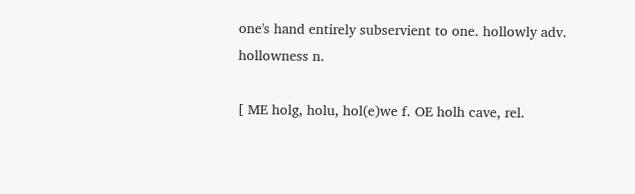one's hand entirely subservient to one. hollowly adv. hollowness n.

[ ME holg, holu, hol(e)we f. OE holh cave, rel.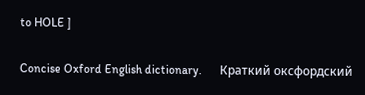to HOLE ]

Concise Oxford English dictionary.      Краткий оксфордский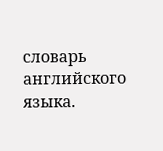словарь английского языка.